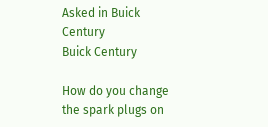Asked in Buick Century
Buick Century

How do you change the spark plugs on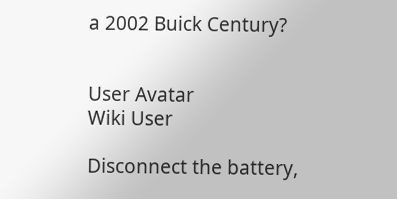a 2002 Buick Century?


User Avatar
Wiki User

Disconnect the battery,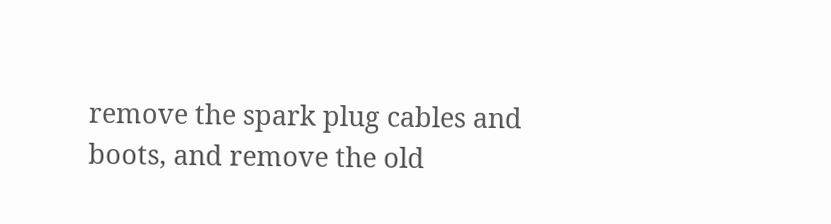remove the spark plug cables and boots, and remove the old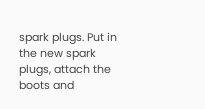spark plugs. Put in the new spark plugs, attach the boots and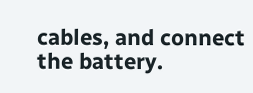cables, and connect the battery.